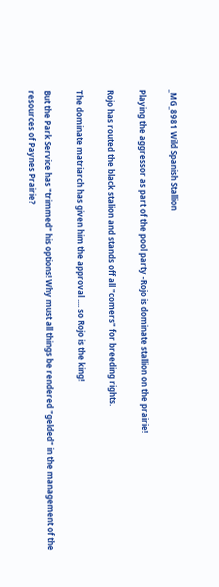_MG_8981 Wild Spanish Stallion

Playing the aggressor as part of the pool party -Rojo is dominate stallion on the prairie!

Rojo has routed the black stalion and stands off all "comers" for breeding rights.

The dominate matriarch has given him the approval .... so Rojo is the king!

But the Park Service has "trimmed" his options! Why must all things be rendered "gelded" in the management of the resources of Paynes Prairie?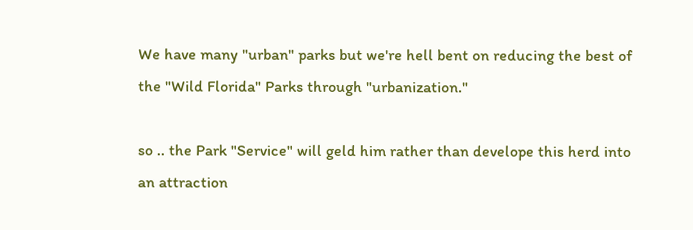We have many "urban" parks but we're hell bent on reducing the best of the "Wild Florida" Parks through "urbanization."

so .. the Park "Service" will geld him rather than develope this herd into an attraction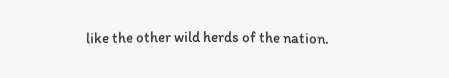like the other wild herds of the nation.